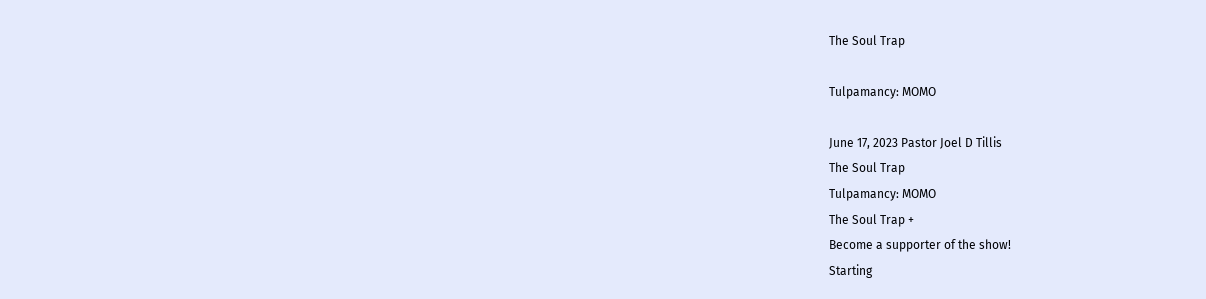The Soul Trap

Tulpamancy: MOMO

June 17, 2023 Pastor Joel D Tillis
The Soul Trap
Tulpamancy: MOMO
The Soul Trap +
Become a supporter of the show!
Starting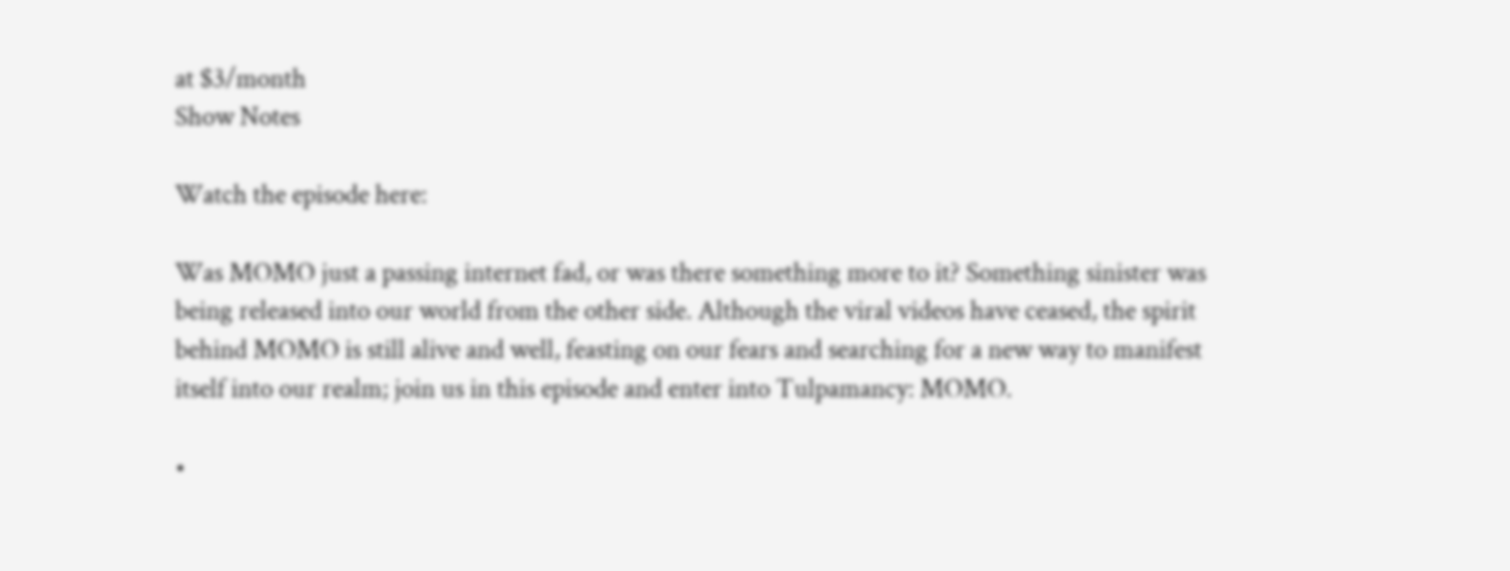at $3/month
Show Notes

Watch the episode here:

Was MOMO just a passing internet fad, or was there something more to it? Something sinister was being released into our world from the other side. Although the viral videos have ceased, the spirit behind MOMO is still alive and well, feasting on our fears and searching for a new way to manifest itself into our realm; join us in this episode and enter into Tulpamancy: MOMO.

•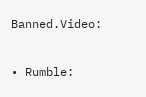Banned.Video:

• Rumble: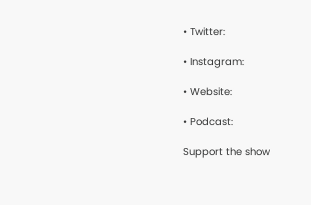• Twitter:

• Instagram:

• Website:

• Podcast:

Support the show